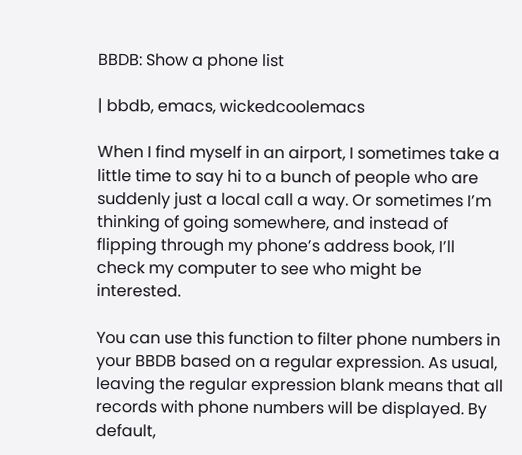BBDB: Show a phone list

| bbdb, emacs, wickedcoolemacs

When I find myself in an airport, I sometimes take a little time to say hi to a bunch of people who are suddenly just a local call a way. Or sometimes I’m thinking of going somewhere, and instead of flipping through my phone’s address book, I’ll check my computer to see who might be interested.

You can use this function to filter phone numbers in your BBDB based on a regular expression. As usual, leaving the regular expression blank means that all records with phone numbers will be displayed. By default,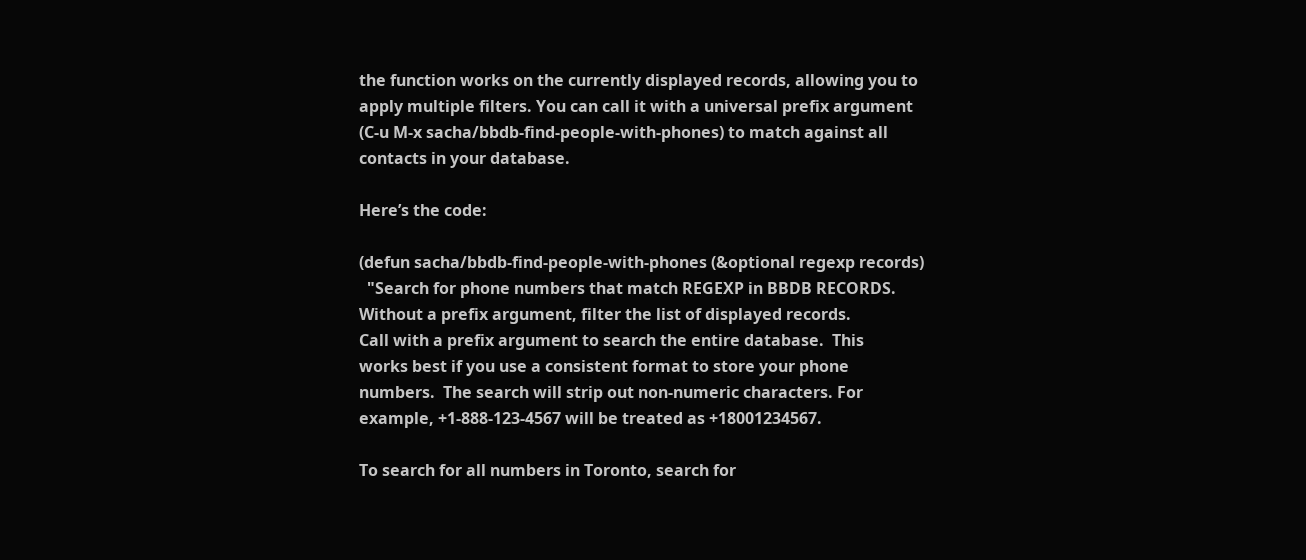the function works on the currently displayed records, allowing you to apply multiple filters. You can call it with a universal prefix argument (C-u M-x sacha/bbdb-find-people-with-phones) to match against all contacts in your database.

Here’s the code:

(defun sacha/bbdb-find-people-with-phones (&optional regexp records)
  "Search for phone numbers that match REGEXP in BBDB RECORDS.
Without a prefix argument, filter the list of displayed records.
Call with a prefix argument to search the entire database.  This
works best if you use a consistent format to store your phone
numbers.  The search will strip out non-numeric characters. For
example, +1-888-123-4567 will be treated as +18001234567.

To search for all numbers in Toronto, search for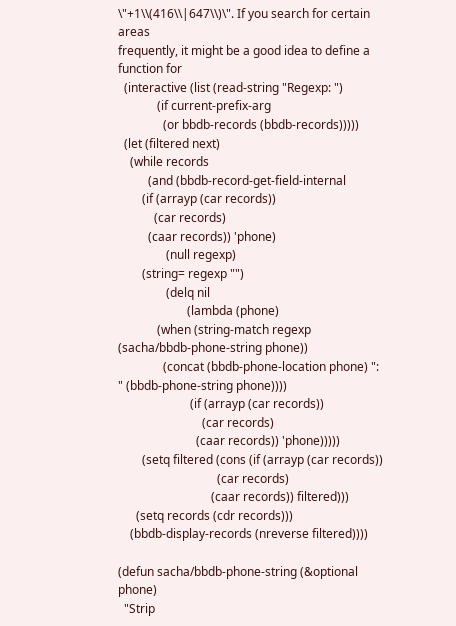\"+1\\(416\\|647\\)\". If you search for certain areas
frequently, it might be a good idea to define a function for
  (interactive (list (read-string "Regexp: ")
             (if current-prefix-arg
               (or bbdb-records (bbdb-records)))))
  (let (filtered next)
    (while records
          (and (bbdb-record-get-field-internal
        (if (arrayp (car records))
            (car records)
          (caar records)) 'phone)
                (null regexp)
        (string= regexp "")
                (delq nil
                       (lambda (phone)
             (when (string-match regexp (sacha/bbdb-phone-string phone))
               (concat (bbdb-phone-location phone) ": " (bbdb-phone-string phone))))
                        (if (arrayp (car records))
                            (car records)
                          (caar records)) 'phone)))))
        (setq filtered (cons (if (arrayp (car records))
                                 (car records)
                               (caar records)) filtered)))
      (setq records (cdr records)))
    (bbdb-display-records (nreverse filtered))))

(defun sacha/bbdb-phone-string (&optional phone)
  "Strip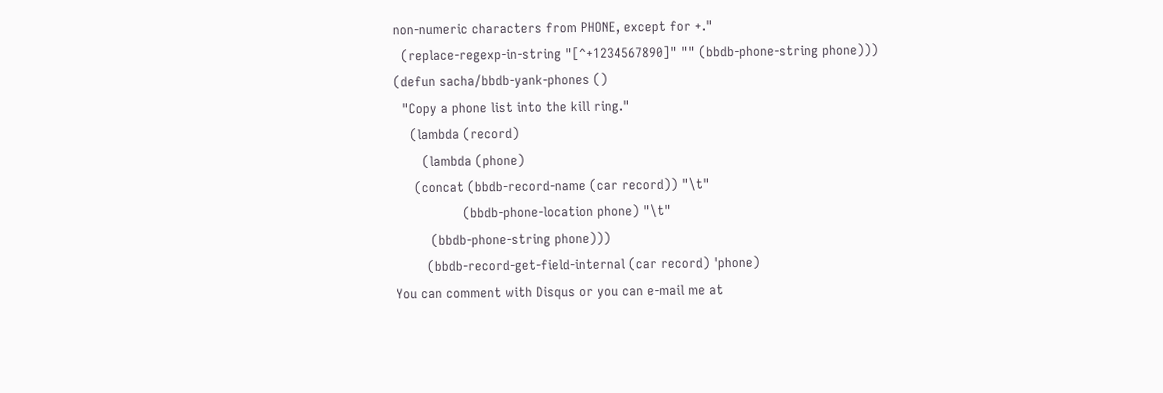non-numeric characters from PHONE, except for +."
  (replace-regexp-in-string "[^+1234567890]" "" (bbdb-phone-string phone)))
(defun sacha/bbdb-yank-phones ()
  "Copy a phone list into the kill ring."
    (lambda (record)
       (lambda (phone)
     (concat (bbdb-record-name (car record)) "\t"
                 (bbdb-phone-location phone) "\t"
         (bbdb-phone-string phone)))
        (bbdb-record-get-field-internal (car record) 'phone)
You can comment with Disqus or you can e-mail me at